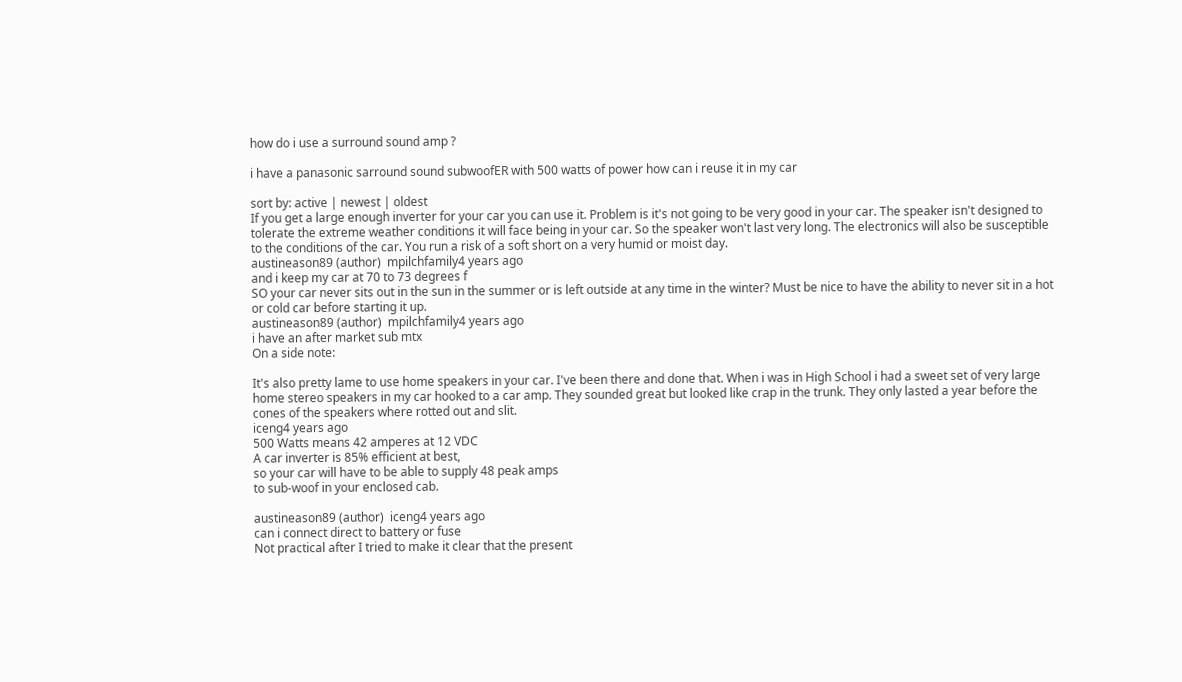how do i use a surround sound amp ?

i have a panasonic sarround sound subwoofER with 500 watts of power how can i reuse it in my car

sort by: active | newest | oldest
If you get a large enough inverter for your car you can use it. Problem is it's not going to be very good in your car. The speaker isn't designed to tolerate the extreme weather conditions it will face being in your car. So the speaker won't last very long. The electronics will also be susceptible to the conditions of the car. You run a risk of a soft short on a very humid or moist day.
austineason89 (author)  mpilchfamily4 years ago
and i keep my car at 70 to 73 degrees f
SO your car never sits out in the sun in the summer or is left outside at any time in the winter? Must be nice to have the ability to never sit in a hot or cold car before starting it up.
austineason89 (author)  mpilchfamily4 years ago
i have an after market sub mtx
On a side note:

It's also pretty lame to use home speakers in your car. I've been there and done that. When i was in High School i had a sweet set of very large home stereo speakers in my car hooked to a car amp. They sounded great but looked like crap in the trunk. They only lasted a year before the cones of the speakers where rotted out and slit.
iceng4 years ago
500 Watts means 42 amperes at 12 VDC
A car inverter is 85% efficient at best,
so your car will have to be able to supply 48 peak amps
to sub-woof in your enclosed cab.

austineason89 (author)  iceng4 years ago
can i connect direct to battery or fuse
Not practical after I tried to make it clear that the present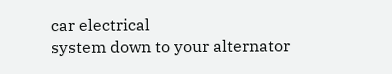car electrical
system down to your alternator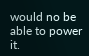would no be able to power it.